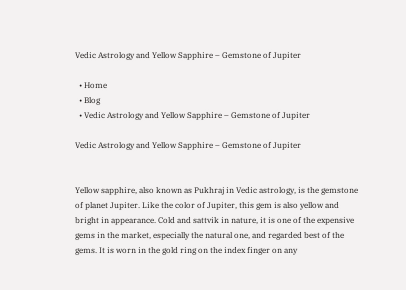Vedic Astrology and Yellow Sapphire – Gemstone of Jupiter

  • Home
  • Blog
  • Vedic Astrology and Yellow Sapphire – Gemstone of Jupiter

Vedic Astrology and Yellow Sapphire – Gemstone of Jupiter


Yellow sapphire, also known as Pukhraj in Vedic astrology, is the gemstone of planet Jupiter. Like the color of Jupiter, this gem is also yellow and bright in appearance. Cold and sattvik in nature, it is one of the expensive gems in the market, especially the natural one, and regarded best of the gems. It is worn in the gold ring on the index finger on any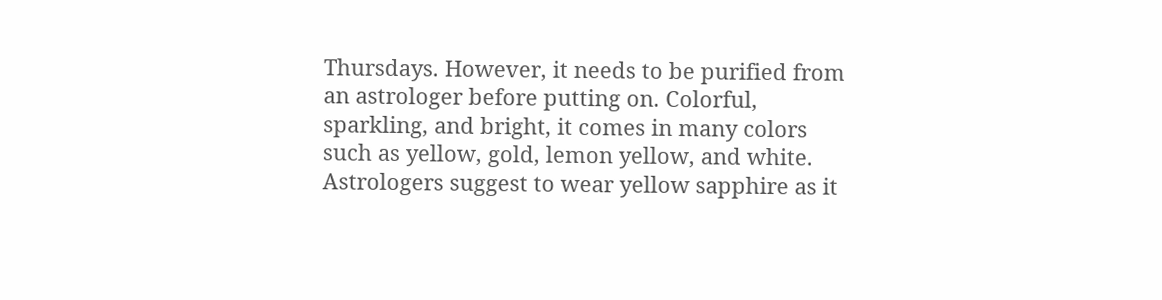Thursdays. However, it needs to be purified from an astrologer before putting on. Colorful, sparkling, and bright, it comes in many colors such as yellow, gold, lemon yellow, and white. Astrologers suggest to wear yellow sapphire as it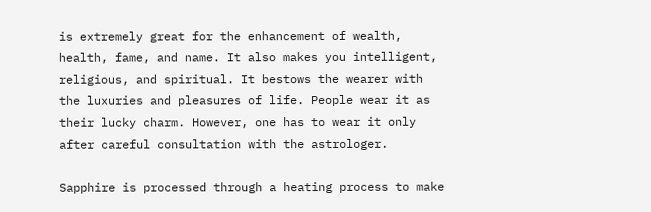is extremely great for the enhancement of wealth, health, fame, and name. It also makes you intelligent, religious, and spiritual. It bestows the wearer with the luxuries and pleasures of life. People wear it as their lucky charm. However, one has to wear it only after careful consultation with the astrologer.

Sapphire is processed through a heating process to make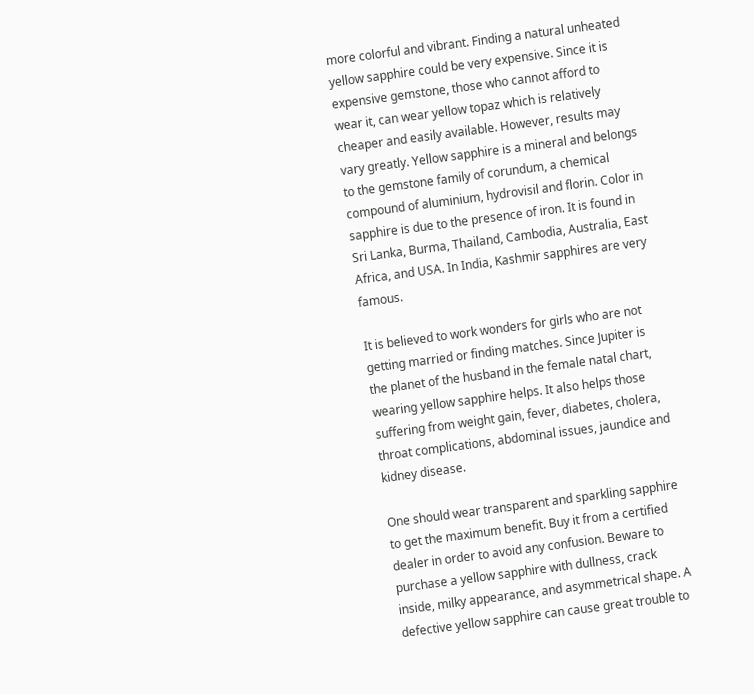more colorful and vibrant. Finding a natural unheated yellow sapphire could be very expensive. Since it is expensive gemstone, those who cannot afford to wear it, can wear yellow topaz which is relatively cheaper and easily available. However, results may vary greatly. Yellow sapphire is a mineral and belongs to the gemstone family of corundum, a chemical compound of aluminium, hydrovisil and florin. Color in sapphire is due to the presence of iron. It is found in Sri Lanka, Burma, Thailand, Cambodia, Australia, East Africa, and USA. In India, Kashmir sapphires are very famous.

It is believed to work wonders for girls who are not getting married or finding matches. Since Jupiter is the planet of the husband in the female natal chart, wearing yellow sapphire helps. It also helps those suffering from weight gain, fever, diabetes, cholera, throat complications, abdominal issues, jaundice and kidney disease.

One should wear transparent and sparkling sapphire to get the maximum benefit. Buy it from a certified dealer in order to avoid any confusion. Beware to purchase a yellow sapphire with dullness, crack inside, milky appearance, and asymmetrical shape. A defective yellow sapphire can cause great trouble to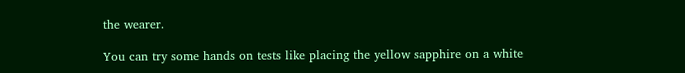the wearer.

You can try some hands on tests like placing the yellow sapphire on a white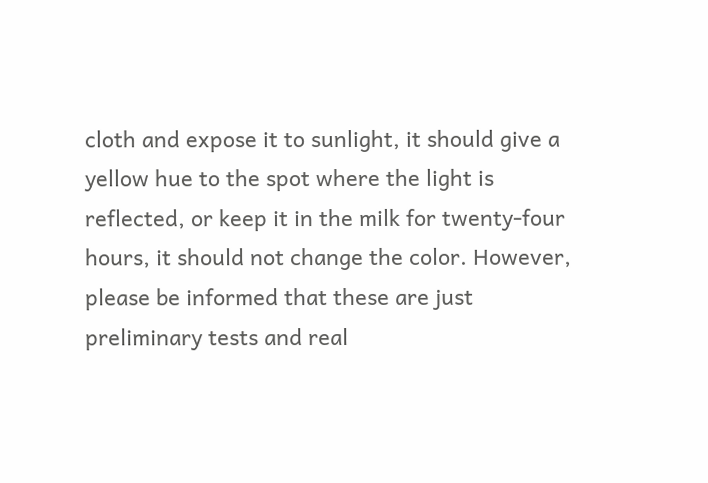cloth and expose it to sunlight, it should give a yellow hue to the spot where the light is reflected, or keep it in the milk for twenty-four hours, it should not change the color. However, please be informed that these are just preliminary tests and real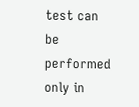test can be performed only in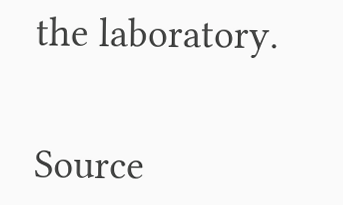the laboratory.


Source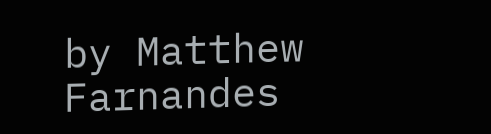by Matthew Farnandes